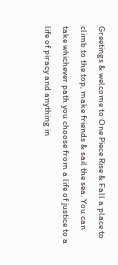Greetings & welcome to One Piece Rise & Fall a place to climb to the top, make friends & sail the sea. You can take whichever path you choose from a life of justice to a life of piracy and anything in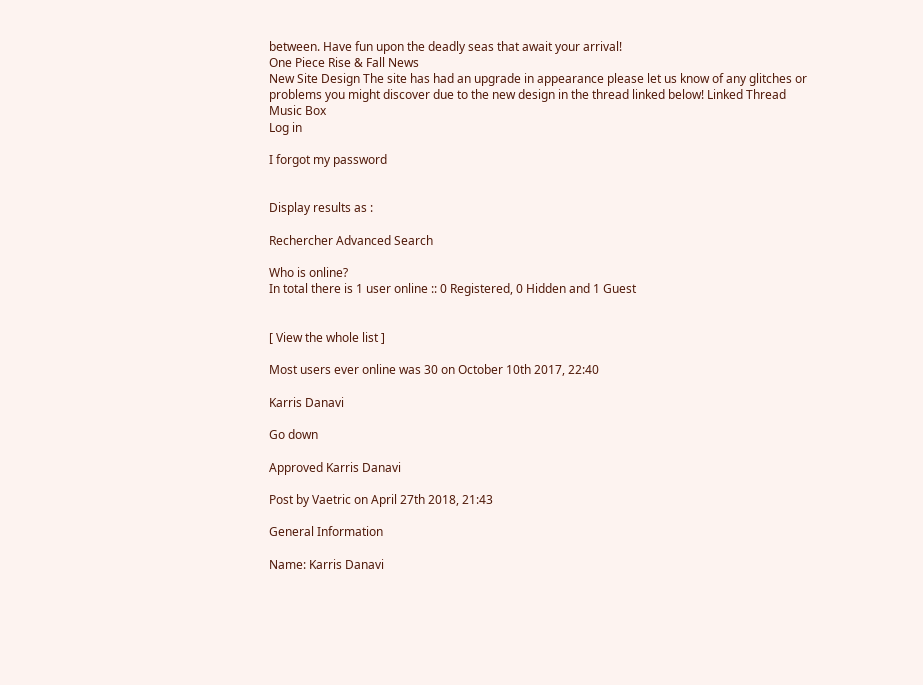between. Have fun upon the deadly seas that await your arrival!
One Piece Rise & Fall News
New Site Design The site has had an upgrade in appearance please let us know of any glitches or problems you might discover due to the new design in the thread linked below! Linked Thread
Music Box
Log in

I forgot my password


Display results as :

Rechercher Advanced Search

Who is online?
In total there is 1 user online :: 0 Registered, 0 Hidden and 1 Guest


[ View the whole list ]

Most users ever online was 30 on October 10th 2017, 22:40

Karris Danavi

Go down

Approved Karris Danavi

Post by Vaetric on April 27th 2018, 21:43

General Information

Name: Karris Danavi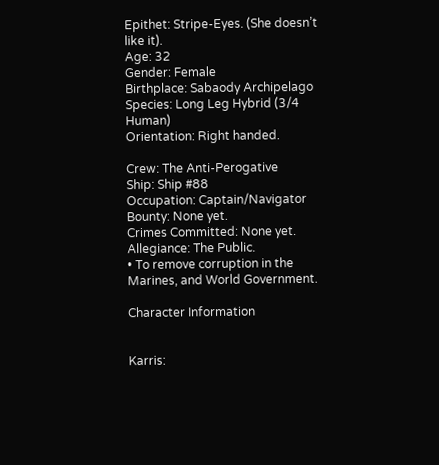Epithet: Stripe-Eyes. (She doesn’t like it).
Age: 32
Gender: Female
Birthplace: Sabaody Archipelago
Species: Long Leg Hybrid (3/4 Human)
Orientation: Right handed.

Crew: The Anti-Perogative
Ship: Ship #88
Occupation: Captain/Navigator
Bounty: None yet.
Crimes Committed: None yet.
Allegiance: The Public.
• To remove corruption in the Marines, and World Government.

Character Information


Karris: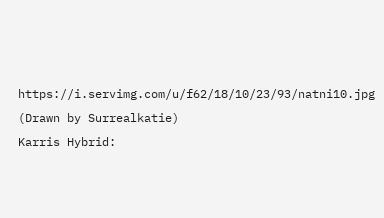https://i.servimg.com/u/f62/18/10/23/93/natni10.jpg (Drawn by Surrealkatie)
Karris Hybrid: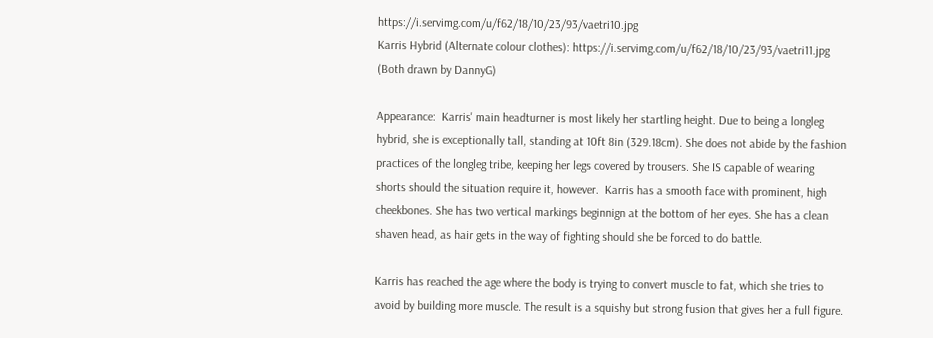https://i.servimg.com/u/f62/18/10/23/93/vaetri10.jpg
Karris Hybrid (Alternate colour clothes): https://i.servimg.com/u/f62/18/10/23/93/vaetri11.jpg (Both drawn by DannyG)

Appearance:  Karris' main headturner is most likely her startling height. Due to being a longleg hybrid, she is exceptionally tall, standing at 10ft 8in (329.18cm). She does not abide by the fashion practices of the longleg tribe, keeping her legs covered by trousers. She IS capable of wearing shorts should the situation require it, however.  Karris has a smooth face with prominent, high cheekbones. She has two vertical markings beginnign at the bottom of her eyes. She has a clean shaven head, as hair gets in the way of fighting should she be forced to do battle.

Karris has reached the age where the body is trying to convert muscle to fat, which she tries to avoid by building more muscle. The result is a squishy but strong fusion that gives her a full figure.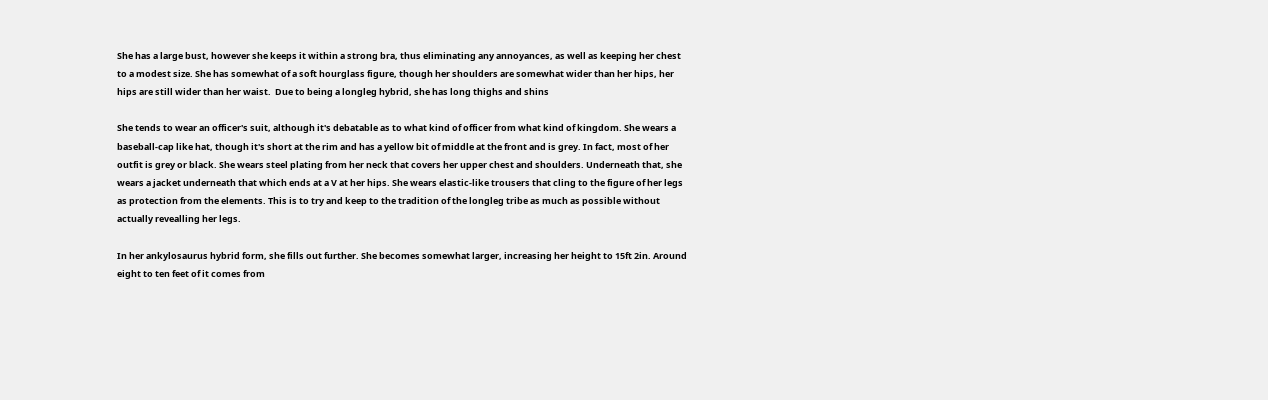She has a large bust, however she keeps it within a strong bra, thus eliminating any annoyances, as well as keeping her chest to a modest size. She has somewhat of a soft hourglass figure, though her shoulders are somewhat wider than her hips, her hips are still wider than her waist.  Due to being a longleg hybrid, she has long thighs and shins

She tends to wear an officer's suit, although it's debatable as to what kind of officer from what kind of kingdom. She wears a baseball-cap like hat, though it's short at the rim and has a yellow bit of middle at the front and is grey. In fact, most of her outfit is grey or black. She wears steel plating from her neck that covers her upper chest and shoulders. Underneath that, she wears a jacket underneath that which ends at a V at her hips. She wears elastic-like trousers that cling to the figure of her legs as protection from the elements. This is to try and keep to the tradition of the longleg tribe as much as possible without actually revealling her legs.

In her ankylosaurus hybrid form, she fills out further. She becomes somewhat larger, increasing her height to 15ft 2in. Around eight to ten feet of it comes from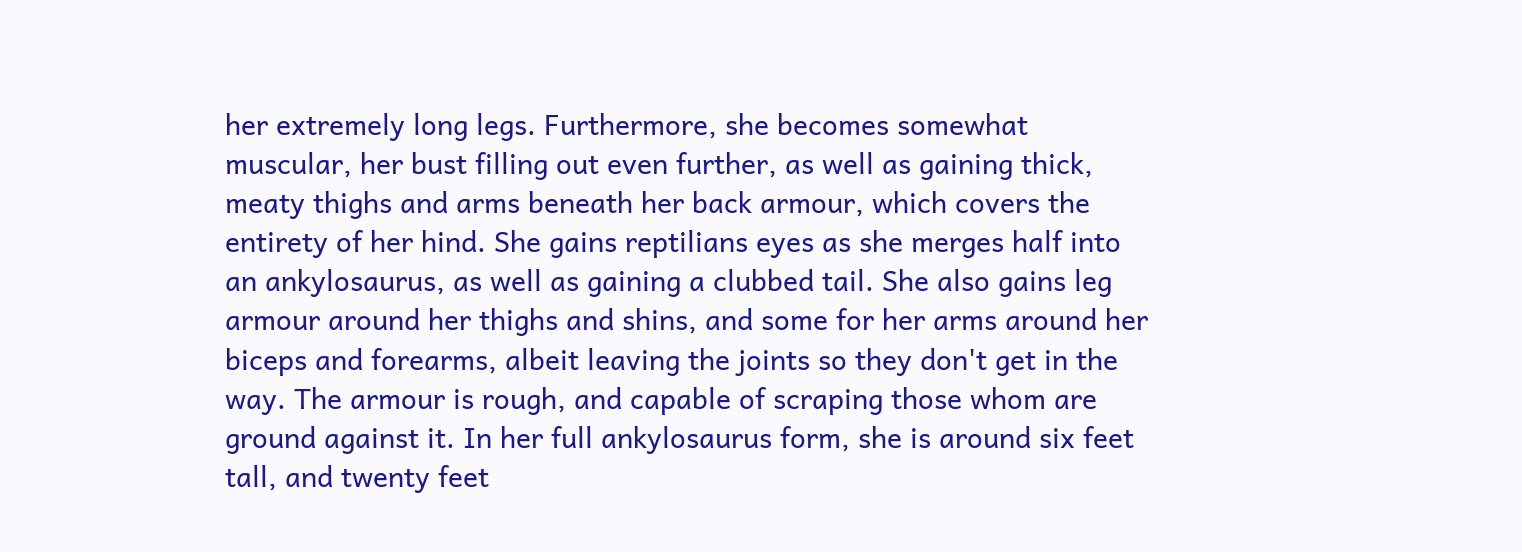her extremely long legs. Furthermore, she becomes somewhat muscular, her bust filling out even further, as well as gaining thick, meaty thighs and arms beneath her back armour, which covers the entirety of her hind. She gains reptilians eyes as she merges half into an ankylosaurus, as well as gaining a clubbed tail. She also gains leg armour around her thighs and shins, and some for her arms around her biceps and forearms, albeit leaving the joints so they don't get in the way. The armour is rough, and capable of scraping those whom are ground against it. In her full ankylosaurus form, she is around six feet tall, and twenty feet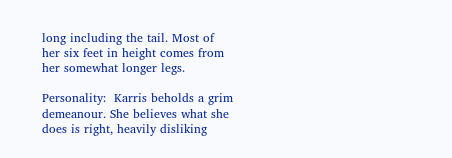long including the tail. Most of her six feet in height comes from her somewhat longer legs.

Personality:  Karris beholds a grim demeanour. She believes what she does is right, heavily disliking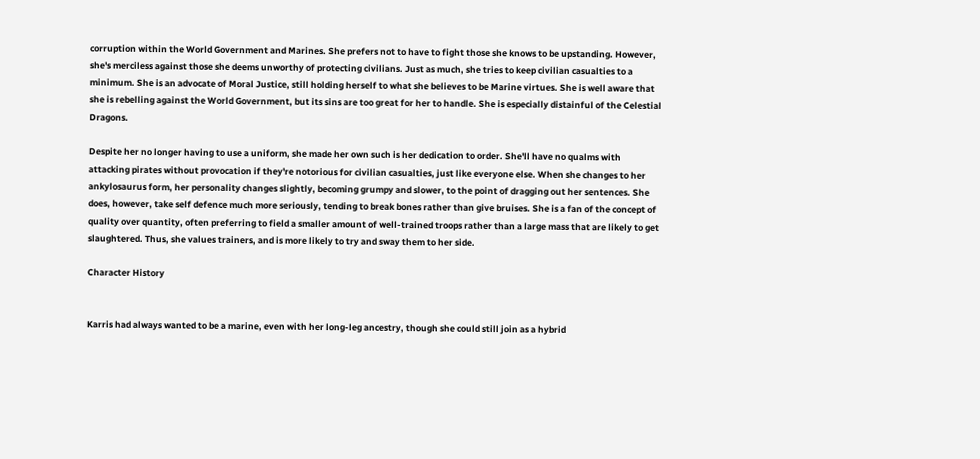corruption within the World Government and Marines. She prefers not to have to fight those she knows to be upstanding. However, she's merciless against those she deems unworthy of protecting civilians. Just as much, she tries to keep civilian casualties to a minimum. She is an advocate of Moral Justice, still holding herself to what she believes to be Marine virtues. She is well aware that she is rebelling against the World Government, but its sins are too great for her to handle. She is especially distainful of the Celestial Dragons.

Despite her no longer having to use a uniform, she made her own such is her dedication to order. She'll have no qualms with attacking pirates without provocation if they're notorious for civilian casualties, just like everyone else. When she changes to her ankylosaurus form, her personality changes slightly, becoming grumpy and slower, to the point of dragging out her sentences. She does, however, take self defence much more seriously, tending to break bones rather than give bruises. She is a fan of the concept of quality over quantity, often preferring to field a smaller amount of well-trained troops rather than a large mass that are likely to get slaughtered. Thus, she values trainers, and is more likely to try and sway them to her side.

Character History


Karris had always wanted to be a marine, even with her long-leg ancestry, though she could still join as a hybrid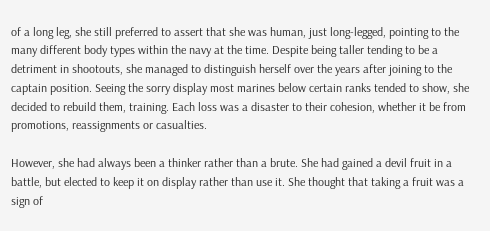of a long leg, she still preferred to assert that she was human, just long-legged, pointing to the many different body types within the navy at the time. Despite being taller tending to be a detriment in shootouts, she managed to distinguish herself over the years after joining to the captain position. Seeing the sorry display most marines below certain ranks tended to show, she decided to rebuild them, training. Each loss was a disaster to their cohesion, whether it be from promotions, reassignments or casualties.

However, she had always been a thinker rather than a brute. She had gained a devil fruit in a battle, but elected to keep it on display rather than use it. She thought that taking a fruit was a sign of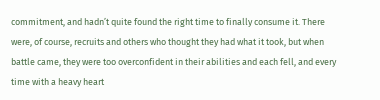commitment, and hadn’t quite found the right time to finally consume it. There were, of course, recruits and others who thought they had what it took, but when battle came, they were too overconfident in their abilities and each fell, and every time with a heavy heart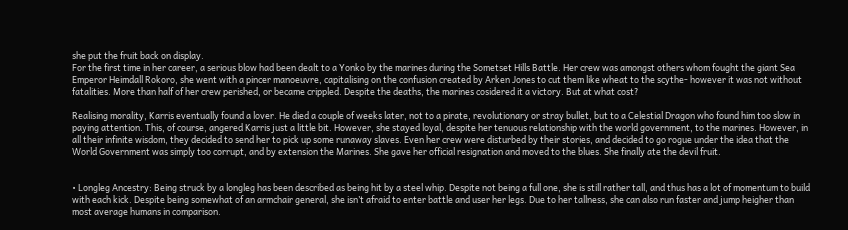she put the fruit back on display.
For the first time in her career, a serious blow had been dealt to a Yonko by the marines during the Sometset Hills Battle. Her crew was amongst others whom fought the giant Sea Emperor Heimdall Rokoro, she went with a pincer manoeuvre, capitalising on the confusion created by Arken Jones to cut them like wheat to the scythe- however it was not without fatalities. More than half of her crew perished, or became crippled. Despite the deaths, the marines cosidered it a victory. But at what cost?

Realising morality, Karris eventually found a lover. He died a couple of weeks later, not to a pirate, revolutionary or stray bullet, but to a Celestial Dragon who found him too slow in paying attention. This, of course, angered Karris just a little bit. However, she stayed loyal, despite her tenuous relationship with the world government, to the marines. However, in all their infinite wisdom, they decided to send her to pick up some runaway slaves. Even her crew were disturbed by their stories, and decided to go rogue under the idea that the World Government was simply too corrupt, and by extension the Marines. She gave her official resignation and moved to the blues. She finally ate the devil fruit.


• Longleg Ancestry: Being struck by a longleg has been described as being hit by a steel whip. Despite not being a full one, she is still rather tall, and thus has a lot of momentum to build with each kick. Despite being somewhat of an armchair general, she isn’t afraid to enter battle and user her legs. Due to her tallness, she can also run faster and jump heigher than most average humans in comparison.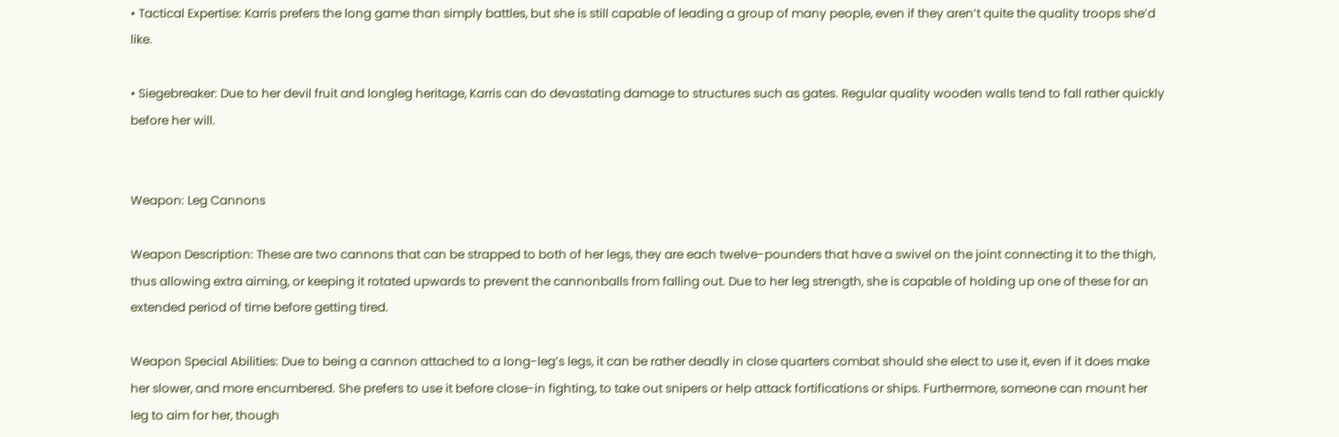• Tactical Expertise: Karris prefers the long game than simply battles, but she is still capable of leading a group of many people, even if they aren’t quite the quality troops she’d like.

• Siegebreaker: Due to her devil fruit and longleg heritage, Karris can do devastating damage to structures such as gates. Regular quality wooden walls tend to fall rather quickly before her will.


Weapon: Leg Cannons

Weapon Description: These are two cannons that can be strapped to both of her legs, they are each twelve-pounders that have a swivel on the joint connecting it to the thigh, thus allowing extra aiming, or keeping it rotated upwards to prevent the cannonballs from falling out. Due to her leg strength, she is capable of holding up one of these for an extended period of time before getting tired.

Weapon Special Abilities: Due to being a cannon attached to a long-leg’s legs, it can be rather deadly in close quarters combat should she elect to use it, even if it does make her slower, and more encumbered. She prefers to use it before close-in fighting, to take out snipers or help attack fortifications or ships. Furthermore, someone can mount her leg to aim for her, though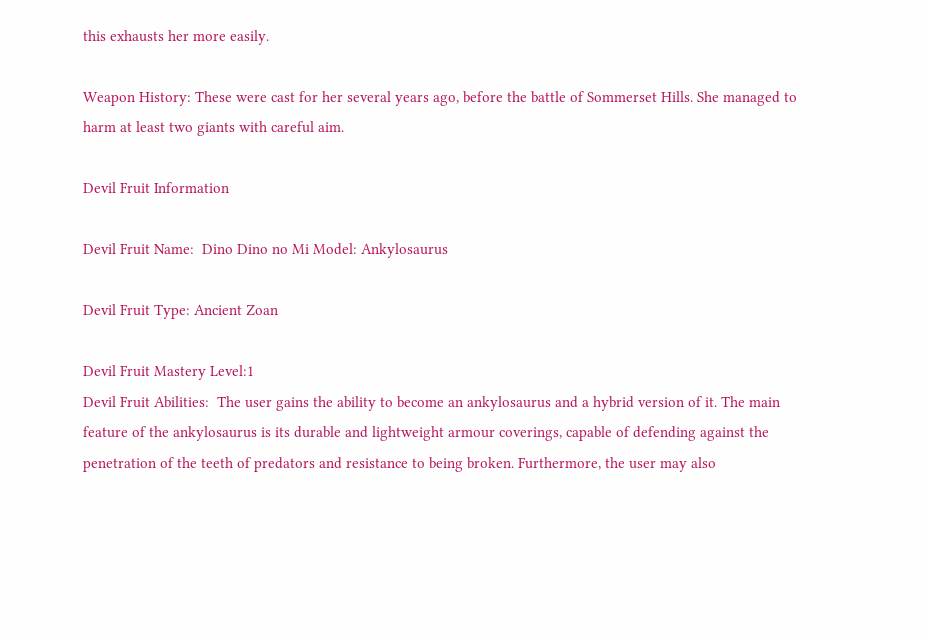this exhausts her more easily.

Weapon History: These were cast for her several years ago, before the battle of Sommerset Hills. She managed to harm at least two giants with careful aim.

Devil Fruit Information

Devil Fruit Name:  Dino Dino no Mi Model: Ankylosaurus

Devil Fruit Type: Ancient Zoan

Devil Fruit Mastery Level:1
Devil Fruit Abilities:  The user gains the ability to become an ankylosaurus and a hybrid version of it. The main feature of the ankylosaurus is its durable and lightweight armour coverings, capable of defending against the penetration of the teeth of predators and resistance to being broken. Furthermore, the user may also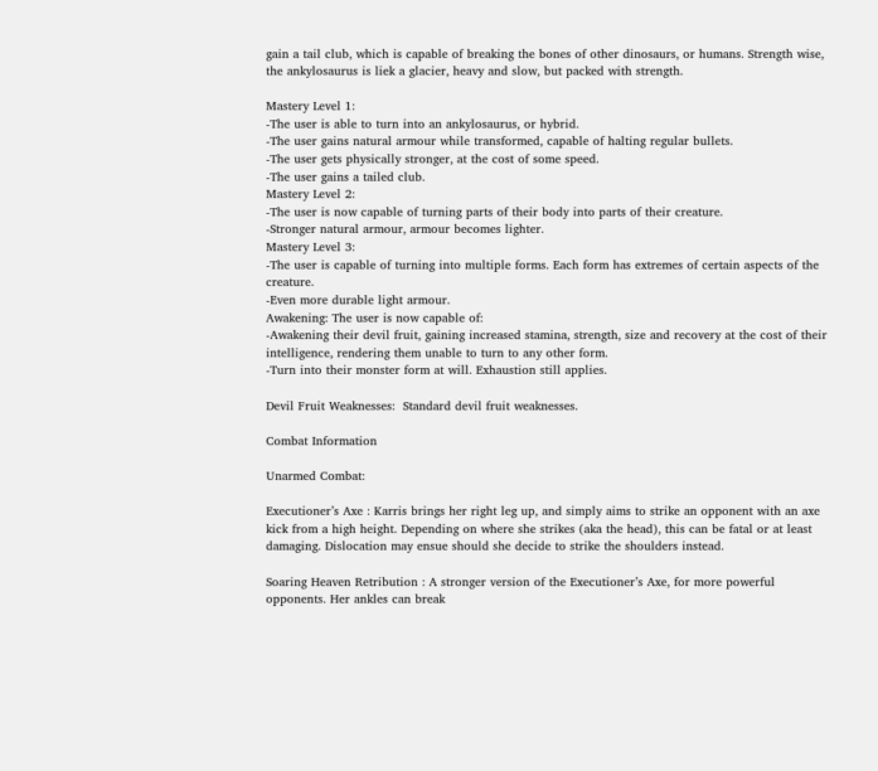gain a tail club, which is capable of breaking the bones of other dinosaurs, or humans. Strength wise, the ankylosaurus is liek a glacier, heavy and slow, but packed with strength.

Mastery Level 1:
-The user is able to turn into an ankylosaurus, or hybrid.
-The user gains natural armour while transformed, capable of halting regular bullets.
-The user gets physically stronger, at the cost of some speed.
-The user gains a tailed club.
Mastery Level 2:
-The user is now capable of turning parts of their body into parts of their creature.
-Stronger natural armour, armour becomes lighter.
Mastery Level 3:
-The user is capable of turning into multiple forms. Each form has extremes of certain aspects of the creature.
-Even more durable light armour.
Awakening: The user is now capable of:
-Awakening their devil fruit, gaining increased stamina, strength, size and recovery at the cost of their intelligence, rendering them unable to turn to any other form.
-Turn into their monster form at will. Exhaustion still applies.

Devil Fruit Weaknesses:  Standard devil fruit weaknesses.

Combat Information

Unarmed Combat:

Executioner’s Axe : Karris brings her right leg up, and simply aims to strike an opponent with an axe kick from a high height. Depending on where she strikes (aka the head), this can be fatal or at least damaging. Dislocation may ensue should she decide to strike the shoulders instead.

Soaring Heaven Retribution : A stronger version of the Executioner’s Axe, for more powerful opponents. Her ankles can break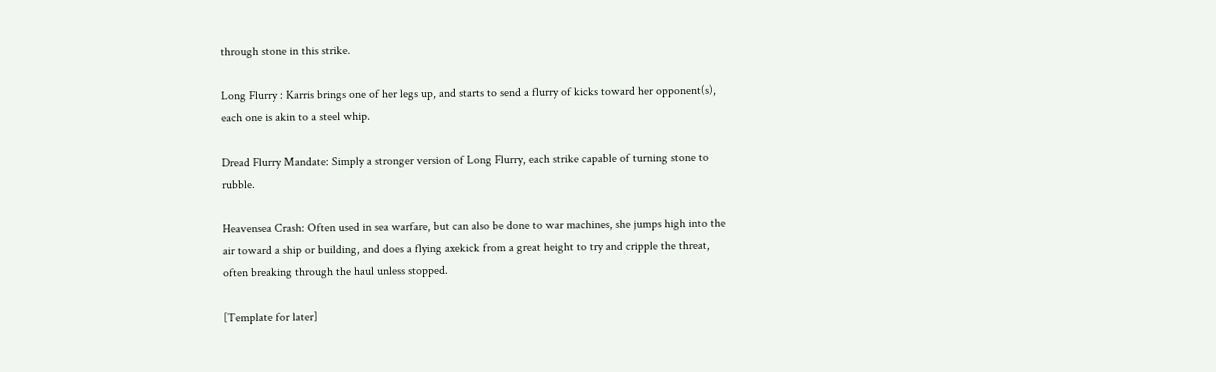through stone in this strike.

Long Flurry : Karris brings one of her legs up, and starts to send a flurry of kicks toward her opponent(s), each one is akin to a steel whip.

Dread Flurry Mandate: Simply a stronger version of Long Flurry, each strike capable of turning stone to rubble.

Heavensea Crash: Often used in sea warfare, but can also be done to war machines, she jumps high into the air toward a ship or building, and does a flying axekick from a great height to try and cripple the threat, often breaking through the haul unless stopped.

[Template for later]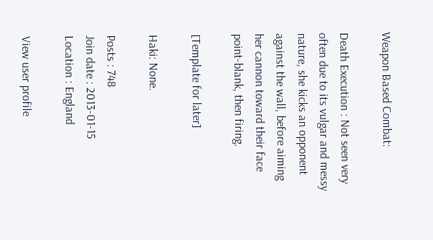Weapon Based Combat:

Death Execution : Not seen very often due to its vulgar and messy nature, she kicks an opponent against the wall, before aiming her cannon toward their face point-blank, then firing.

[Template for later]

Haki: None.

Posts : 748
Join date : 2013-01-15
Location : England

View user profile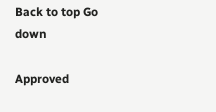Back to top Go down

Approved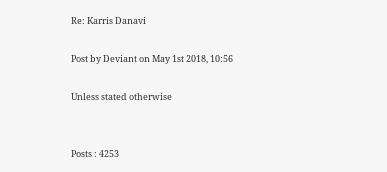Re: Karris Danavi

Post by Deviant on May 1st 2018, 10:56

Unless stated otherwise


Posts : 4253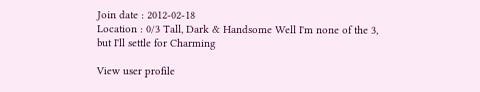Join date : 2012-02-18
Location : 0/3 Tall, Dark & Handsome Well I'm none of the 3, but I'll settle for Charming

View user profile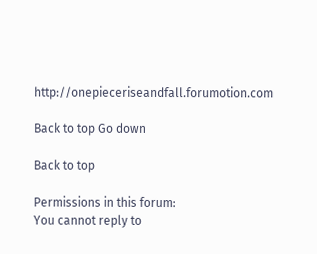http://onepieceriseandfall.forumotion.com

Back to top Go down

Back to top

Permissions in this forum:
You cannot reply to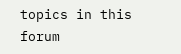topics in this forum